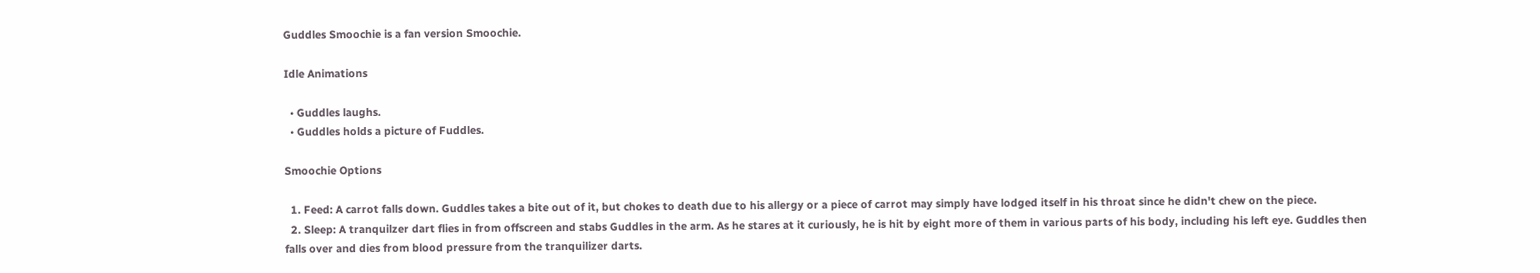Guddles Smoochie is a fan version Smoochie.

Idle Animations

  • Guddles laughs.
  • Guddles holds a picture of Fuddles.

Smoochie Options

  1. Feed: A carrot falls down. Guddles takes a bite out of it, but chokes to death due to his allergy or a piece of carrot may simply have lodged itself in his throat since he didn't chew on the piece.
  2. Sleep: A tranquilzer dart flies in from offscreen and stabs Guddles in the arm. As he stares at it curiously, he is hit by eight more of them in various parts of his body, including his left eye. Guddles then falls over and dies from blood pressure from the tranquilizer darts.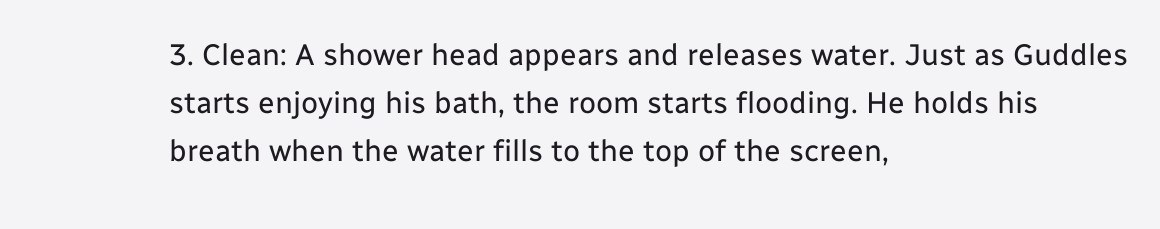3. Clean: A shower head appears and releases water. Just as Guddles starts enjoying his bath, the room starts flooding. He holds his breath when the water fills to the top of the screen,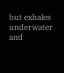but exhales underwater and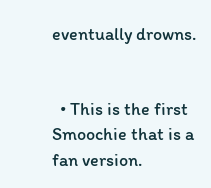eventually drowns.


  • This is the first Smoochie that is a fan version.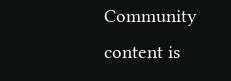Community content is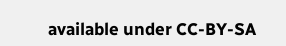available under CC-BY-SA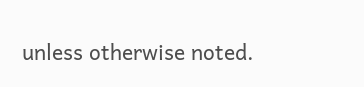unless otherwise noted.